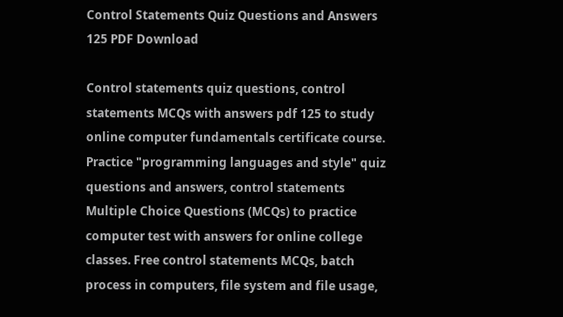Control Statements Quiz Questions and Answers 125 PDF Download

Control statements quiz questions, control statements MCQs with answers pdf 125 to study online computer fundamentals certificate course. Practice "programming languages and style" quiz questions and answers, control statements Multiple Choice Questions (MCQs) to practice computer test with answers for online college classes. Free control statements MCQs, batch process in computers, file system and file usage,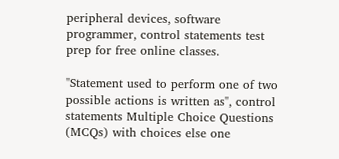peripheral devices, software programmer, control statements test prep for free online classes.

"Statement used to perform one of two possible actions is written as", control statements Multiple Choice Questions (MCQs) with choices else one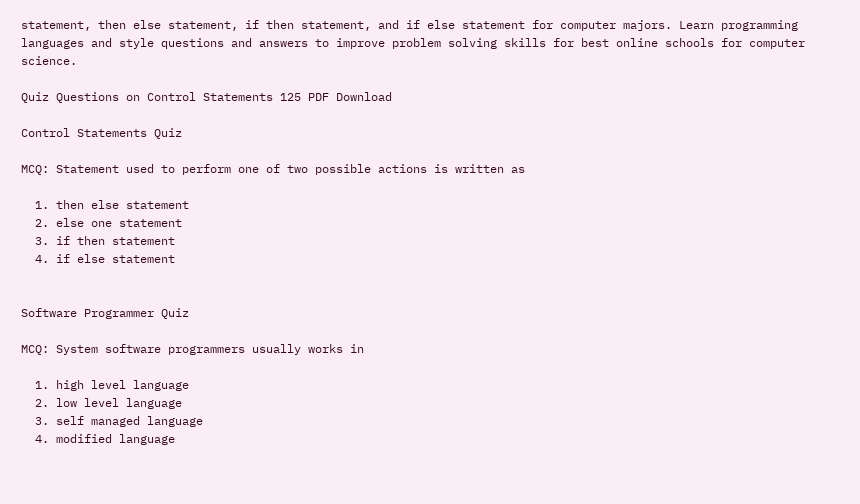statement, then else statement, if then statement, and if else statement for computer majors. Learn programming languages and style questions and answers to improve problem solving skills for best online schools for computer science.

Quiz Questions on Control Statements 125 PDF Download

Control Statements Quiz

MCQ: Statement used to perform one of two possible actions is written as

  1. then else statement
  2. else one statement
  3. if then statement
  4. if else statement


Software Programmer Quiz

MCQ: System software programmers usually works in

  1. high level language
  2. low level language
  3. self managed language
  4. modified language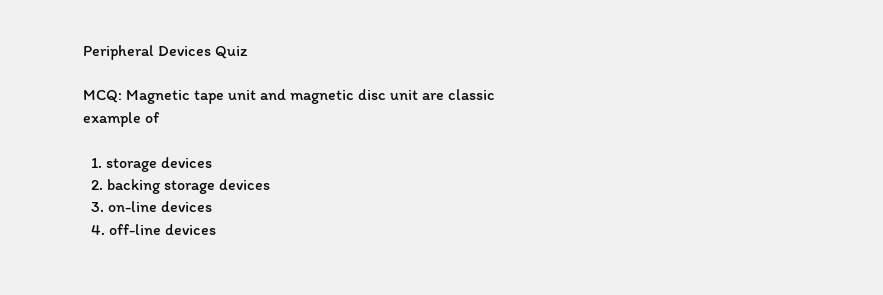Peripheral Devices Quiz

MCQ: Magnetic tape unit and magnetic disc unit are classic example of

  1. storage devices
  2. backing storage devices
  3. on-line devices
  4. off-line devices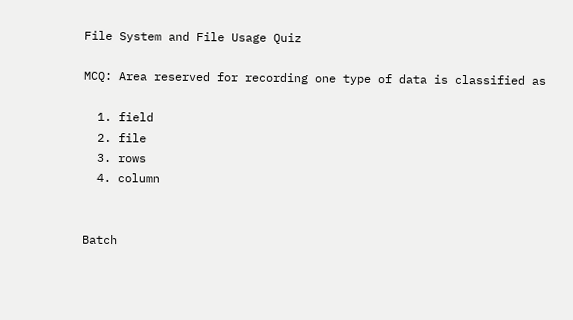File System and File Usage Quiz

MCQ: Area reserved for recording one type of data is classified as

  1. field
  2. file
  3. rows
  4. column


Batch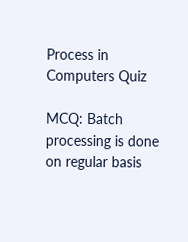Process in Computers Quiz

MCQ: Batch processing is done on regular basis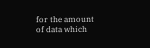for the amount of data which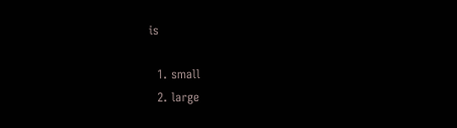is

  1. small
  2. large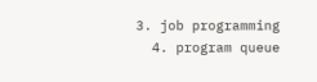3. job programming
  4. program queue